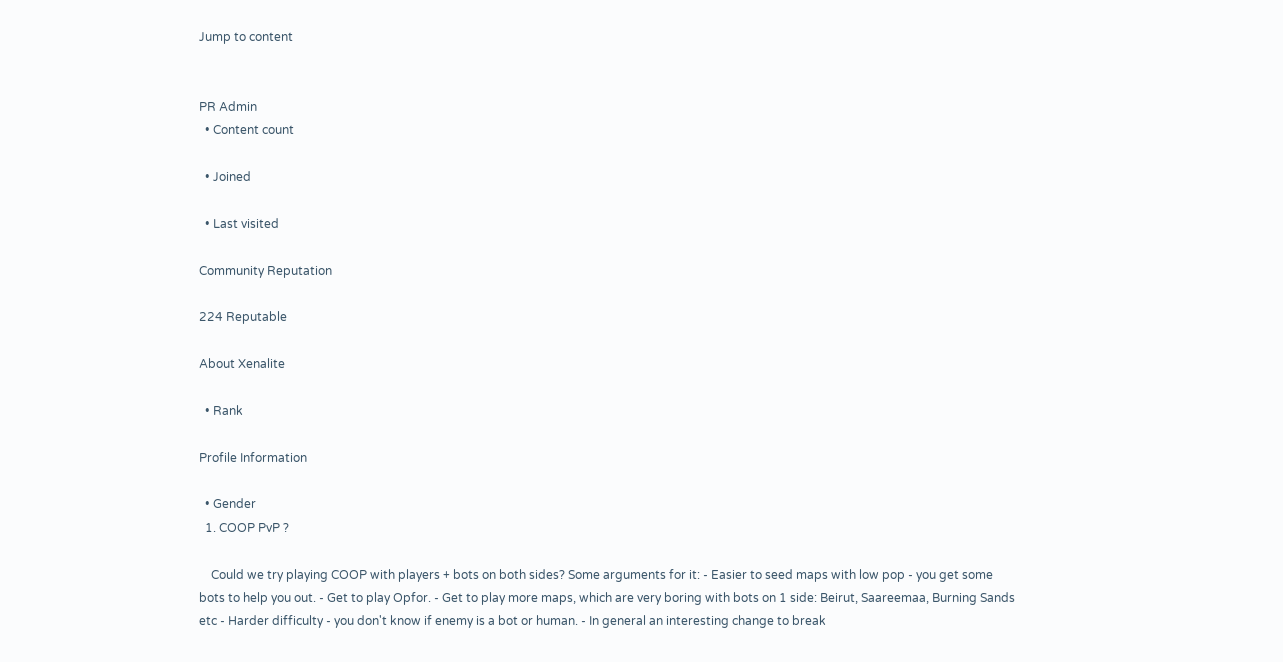Jump to content


PR Admin
  • Content count

  • Joined

  • Last visited

Community Reputation

224 Reputable

About Xenalite

  • Rank

Profile Information

  • Gender
  1. COOP PvP ?

    Could we try playing COOP with players + bots on both sides? Some arguments for it: - Easier to seed maps with low pop - you get some bots to help you out. - Get to play Opfor. - Get to play more maps, which are very boring with bots on 1 side: Beirut, Saareemaa, Burning Sands etc - Harder difficulty - you don't know if enemy is a bot or human. - In general an interesting change to break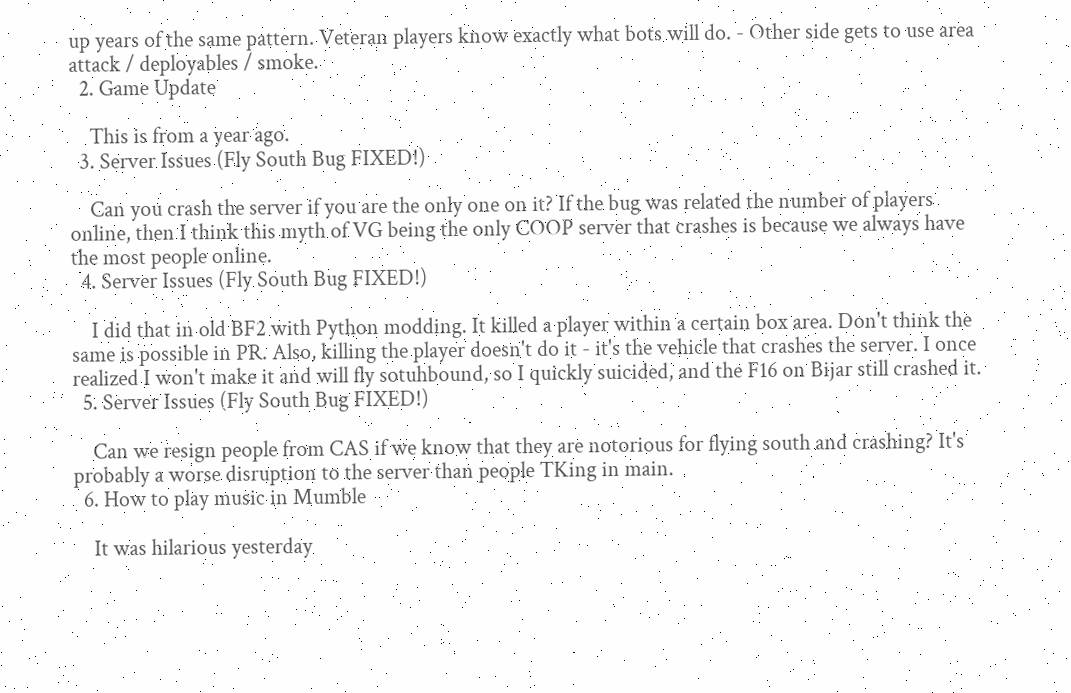up years of the same pattern. Veteran players know exactly what bots will do. - Other side gets to use area attack / deployables / smoke.
  2. Game Update

    This is from a year ago.
  3. Server Issues (Fly South Bug FIXED!)

    Can you crash the server if you are the only one on it? If the bug was related the number of players online, then I think this myth of VG being the only COOP server that crashes is because we always have the most people online.
  4. Server Issues (Fly South Bug FIXED!)

    I did that in old BF2 with Python modding. It killed a player within a certain box area. Don't think the same is possible in PR. Also, killing the player doesn't do it - it's the vehicle that crashes the server. I once realized I won't make it and will fly sotuhbound, so I quickly suicided, and the F16 on Bijar still crashed it.
  5. Server Issues (Fly South Bug FIXED!)

    Can we resign people from CAS if we know that they are notorious for flying south and crashing? It's probably a worse disruption to the server than people TKing in main.
  6. How to play music in Mumble

    It was hilarious yesterday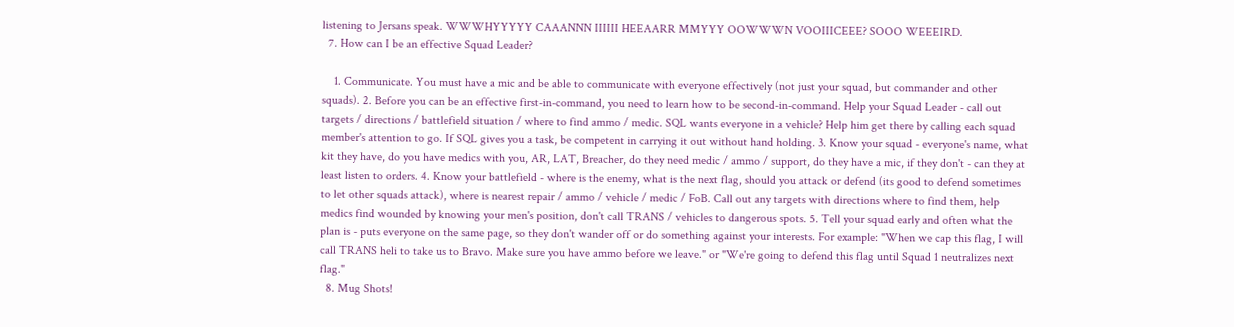listening to Jersans speak. WWWHYYYYY CAAANNN IIIIII HEEAARR MMYYY OOWWWN VOOIIICEEE? SOOO WEEEIRD.
  7. How can I be an effective Squad Leader?

    1. Communicate. You must have a mic and be able to communicate with everyone effectively (not just your squad, but commander and other squads). 2. Before you can be an effective first-in-command, you need to learn how to be second-in-command. Help your Squad Leader - call out targets / directions / battlefield situation / where to find ammo / medic. SQL wants everyone in a vehicle? Help him get there by calling each squad member's attention to go. If SQL gives you a task, be competent in carrying it out without hand holding. 3. Know your squad - everyone's name, what kit they have, do you have medics with you, AR, LAT, Breacher, do they need medic / ammo / support, do they have a mic, if they don't - can they at least listen to orders. 4. Know your battlefield - where is the enemy, what is the next flag, should you attack or defend (its good to defend sometimes to let other squads attack), where is nearest repair / ammo / vehicle / medic / FoB. Call out any targets with directions where to find them, help medics find wounded by knowing your men's position, don't call TRANS / vehicles to dangerous spots. 5. Tell your squad early and often what the plan is - puts everyone on the same page, so they don't wander off or do something against your interests. For example: "When we cap this flag, I will call TRANS heli to take us to Bravo. Make sure you have ammo before we leave." or "We're going to defend this flag until Squad 1 neutralizes next flag."
  8. Mug Shots!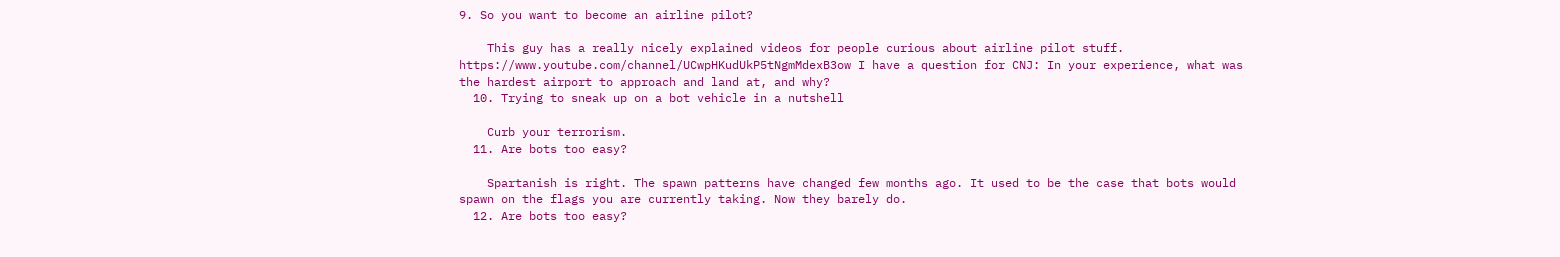9. So you want to become an airline pilot?

    This guy has a really nicely explained videos for people curious about airline pilot stuff. https://www.youtube.com/channel/UCwpHKudUkP5tNgmMdexB3ow I have a question for CNJ: In your experience, what was the hardest airport to approach and land at, and why?
  10. Trying to sneak up on a bot vehicle in a nutshell

    Curb your terrorism.
  11. Are bots too easy?

    Spartanish is right. The spawn patterns have changed few months ago. It used to be the case that bots would spawn on the flags you are currently taking. Now they barely do.
  12. Are bots too easy?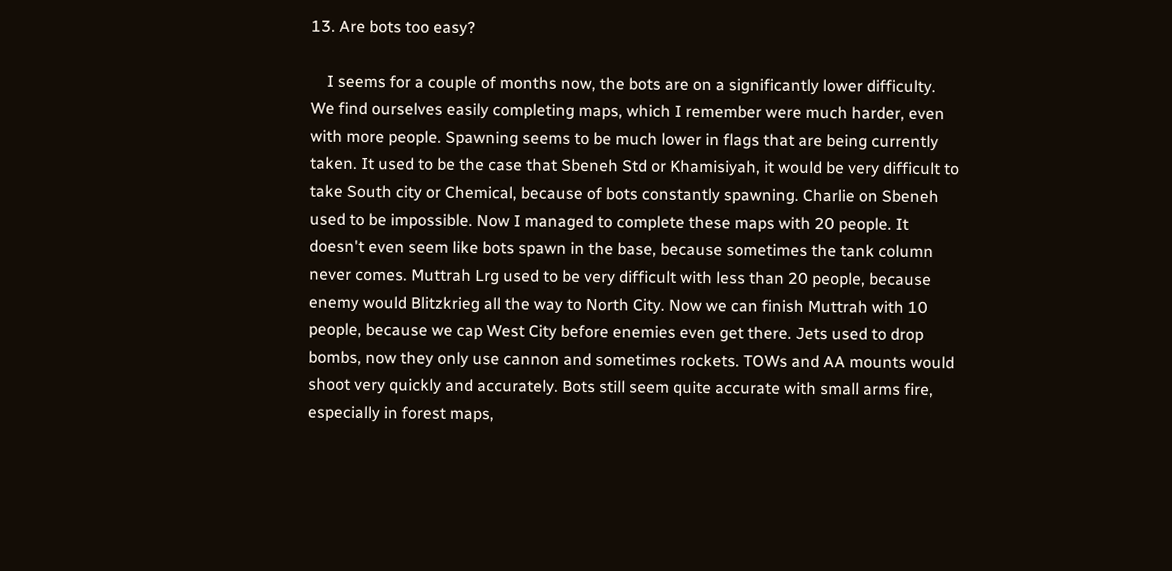13. Are bots too easy?

    I seems for a couple of months now, the bots are on a significantly lower difficulty. We find ourselves easily completing maps, which I remember were much harder, even with more people. Spawning seems to be much lower in flags that are being currently taken. It used to be the case that Sbeneh Std or Khamisiyah, it would be very difficult to take South city or Chemical, because of bots constantly spawning. Charlie on Sbeneh used to be impossible. Now I managed to complete these maps with 20 people. It doesn't even seem like bots spawn in the base, because sometimes the tank column never comes. Muttrah Lrg used to be very difficult with less than 20 people, because enemy would Blitzkrieg all the way to North City. Now we can finish Muttrah with 10 people, because we cap West City before enemies even get there. Jets used to drop bombs, now they only use cannon and sometimes rockets. TOWs and AA mounts would shoot very quickly and accurately. Bots still seem quite accurate with small arms fire, especially in forest maps,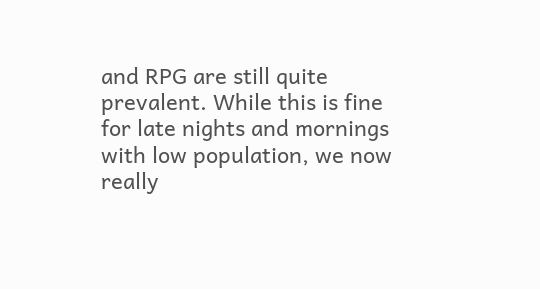and RPG are still quite prevalent. While this is fine for late nights and mornings with low population, we now really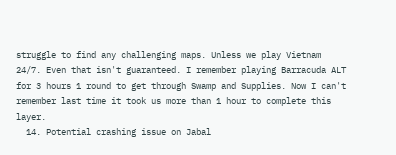struggle to find any challenging maps. Unless we play Vietnam 24/7. Even that isn't guaranteed. I remember playing Barracuda ALT for 3 hours 1 round to get through Swamp and Supplies. Now I can't remember last time it took us more than 1 hour to complete this layer.
  14. Potential crashing issue on Jabal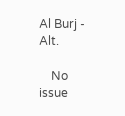Al Burj - Alt.

    No issue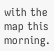with the map this morning.